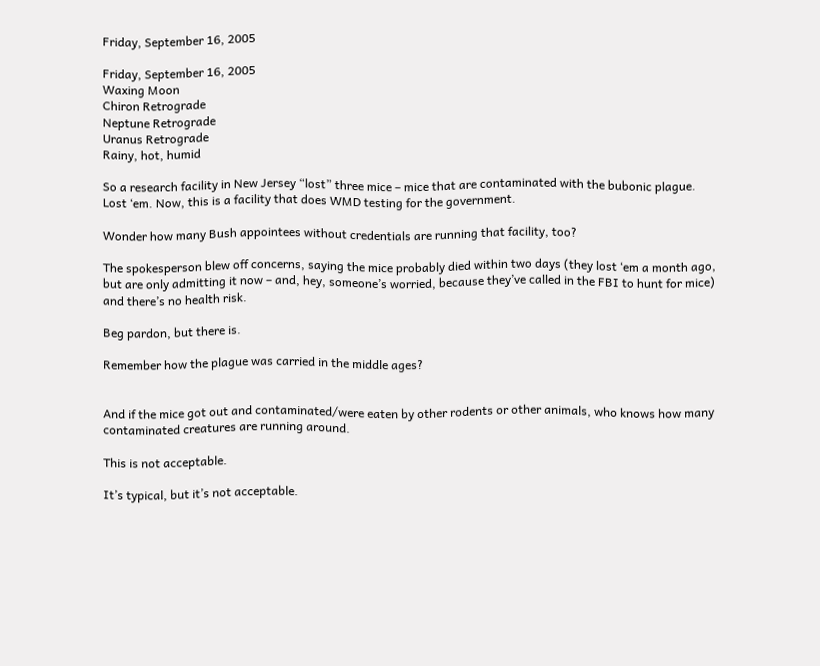Friday, September 16, 2005

Friday, September 16, 2005
Waxing Moon
Chiron Retrograde
Neptune Retrograde
Uranus Retrograde
Rainy, hot, humid

So a research facility in New Jersey “lost” three mice – mice that are contaminated with the bubonic plague. Lost ‘em. Now, this is a facility that does WMD testing for the government.

Wonder how many Bush appointees without credentials are running that facility, too?

The spokesperson blew off concerns, saying the mice probably died within two days (they lost ‘em a month ago, but are only admitting it now – and, hey, someone’s worried, because they’ve called in the FBI to hunt for mice) and there’s no health risk.

Beg pardon, but there is.

Remember how the plague was carried in the middle ages?


And if the mice got out and contaminated/were eaten by other rodents or other animals, who knows how many contaminated creatures are running around.

This is not acceptable.

It’s typical, but it’s not acceptable.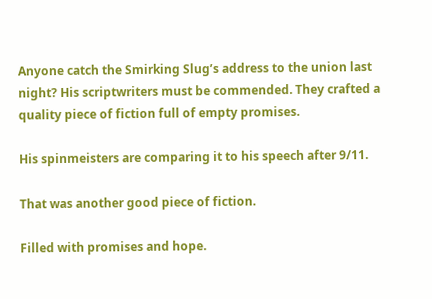Anyone catch the Smirking Slug’s address to the union last night? His scriptwriters must be commended. They crafted a quality piece of fiction full of empty promises.

His spinmeisters are comparing it to his speech after 9/11.

That was another good piece of fiction.

Filled with promises and hope.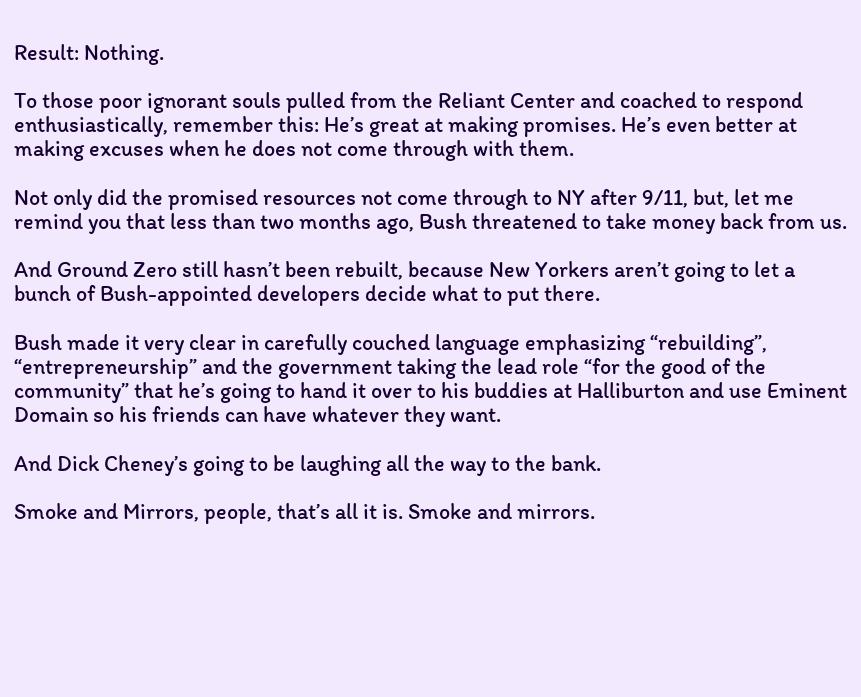Result: Nothing.

To those poor ignorant souls pulled from the Reliant Center and coached to respond enthusiastically, remember this: He’s great at making promises. He’s even better at making excuses when he does not come through with them.

Not only did the promised resources not come through to NY after 9/11, but, let me remind you that less than two months ago, Bush threatened to take money back from us.

And Ground Zero still hasn’t been rebuilt, because New Yorkers aren’t going to let a bunch of Bush-appointed developers decide what to put there.

Bush made it very clear in carefully couched language emphasizing “rebuilding”, “entrepreneurship” and the government taking the lead role “for the good of the community” that he’s going to hand it over to his buddies at Halliburton and use Eminent Domain so his friends can have whatever they want.

And Dick Cheney’s going to be laughing all the way to the bank.

Smoke and Mirrors, people, that’s all it is. Smoke and mirrors.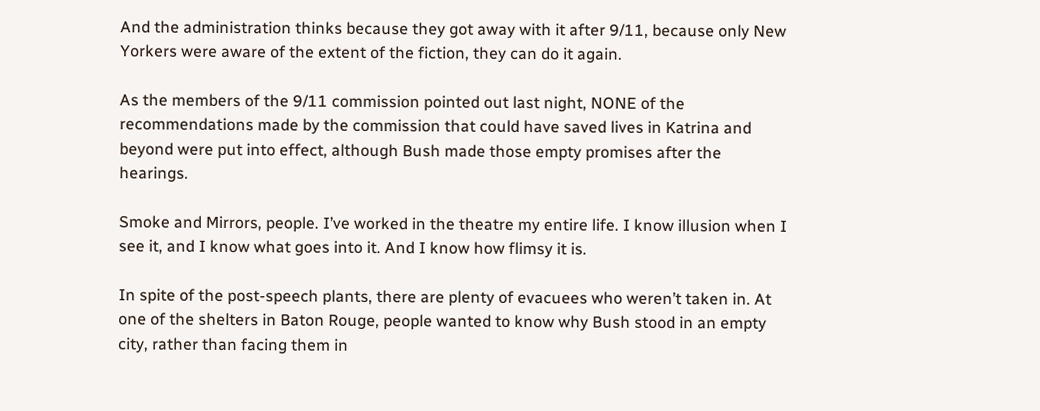And the administration thinks because they got away with it after 9/11, because only New Yorkers were aware of the extent of the fiction, they can do it again.

As the members of the 9/11 commission pointed out last night, NONE of the recommendations made by the commission that could have saved lives in Katrina and beyond were put into effect, although Bush made those empty promises after the hearings.

Smoke and Mirrors, people. I’ve worked in the theatre my entire life. I know illusion when I see it, and I know what goes into it. And I know how flimsy it is.

In spite of the post-speech plants, there are plenty of evacuees who weren’t taken in. At one of the shelters in Baton Rouge, people wanted to know why Bush stood in an empty city, rather than facing them in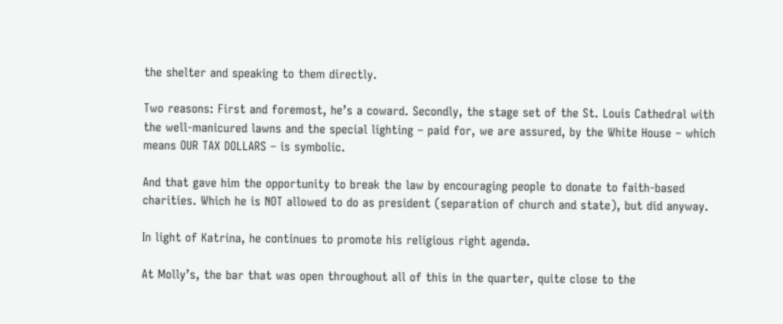the shelter and speaking to them directly.

Two reasons: First and foremost, he’s a coward. Secondly, the stage set of the St. Louis Cathedral with the well-manicured lawns and the special lighting – paid for, we are assured, by the White House – which means OUR TAX DOLLARS – is symbolic.

And that gave him the opportunity to break the law by encouraging people to donate to faith-based charities. Which he is NOT allowed to do as president (separation of church and state), but did anyway.

In light of Katrina, he continues to promote his religious right agenda.

At Molly’s, the bar that was open throughout all of this in the quarter, quite close to the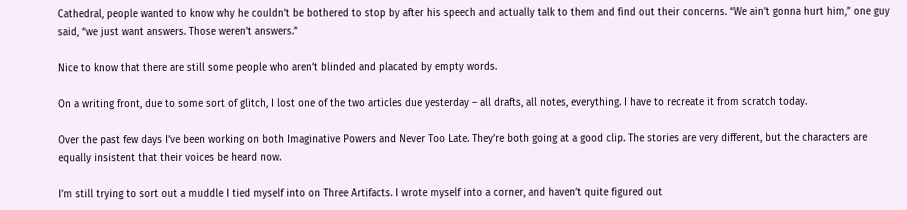Cathedral, people wanted to know why he couldn’t be bothered to stop by after his speech and actually talk to them and find out their concerns. “We ain’t gonna hurt him,” one guy said, “we just want answers. Those weren’t answers.”

Nice to know that there are still some people who aren’t blinded and placated by empty words.

On a writing front, due to some sort of glitch, I lost one of the two articles due yesterday – all drafts, all notes, everything. I have to recreate it from scratch today.

Over the past few days I’ve been working on both Imaginative Powers and Never Too Late. They’re both going at a good clip. The stories are very different, but the characters are equally insistent that their voices be heard now.

I’m still trying to sort out a muddle I tied myself into on Three Artifacts. I wrote myself into a corner, and haven’t quite figured out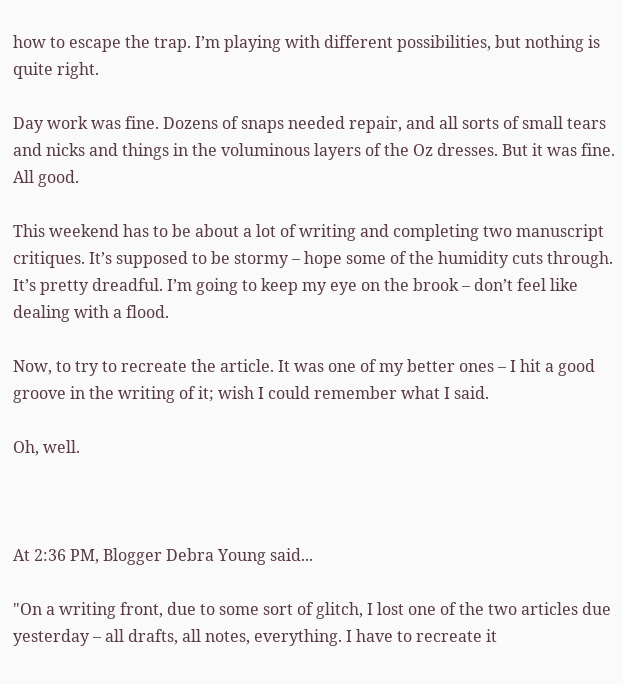how to escape the trap. I’m playing with different possibilities, but nothing is quite right.

Day work was fine. Dozens of snaps needed repair, and all sorts of small tears and nicks and things in the voluminous layers of the Oz dresses. But it was fine. All good.

This weekend has to be about a lot of writing and completing two manuscript critiques. It’s supposed to be stormy – hope some of the humidity cuts through. It’s pretty dreadful. I’m going to keep my eye on the brook – don’t feel like dealing with a flood.

Now, to try to recreate the article. It was one of my better ones – I hit a good groove in the writing of it; wish I could remember what I said.

Oh, well.



At 2:36 PM, Blogger Debra Young said...

"On a writing front, due to some sort of glitch, I lost one of the two articles due yesterday – all drafts, all notes, everything. I have to recreate it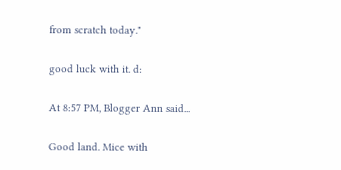from scratch today."

good luck with it. d:

At 8:57 PM, Blogger Ann said...

Good land. Mice with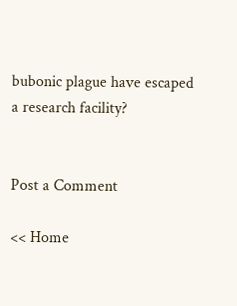bubonic plague have escaped a research facility?


Post a Comment

<< Home